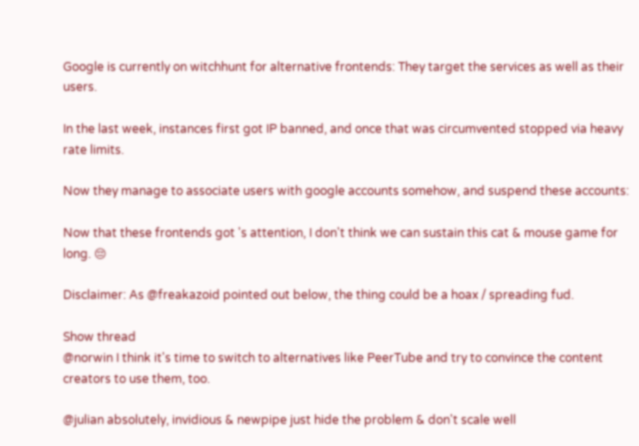Google is currently on witchhunt for alternative frontends: They target the services as well as their users.

In the last week, instances first got IP banned, and once that was circumvented stopped via heavy rate limits.

Now they manage to associate users with google accounts somehow, and suspend these accounts:

Now that these frontends got 's attention, I don't think we can sustain this cat & mouse game for long. 😔

Disclaimer: As @freakazoid pointed out below, the thing could be a hoax / spreading fud.

Show thread
@norwin I think it's time to switch to alternatives like PeerTube and try to convince the content creators to use them, too.

@julian absolutely, invidious & newpipe just hide the problem & don't scale well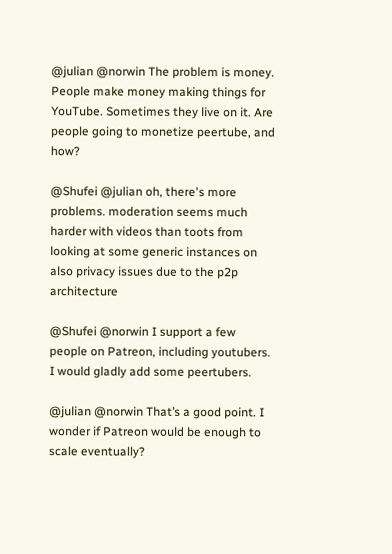@julian @norwin The problem is money. People make money making things for YouTube. Sometimes they live on it. Are people going to monetize peertube, and how?

@Shufei @julian oh, there's more problems. moderation seems much harder with videos than toots from looking at some generic instances on also privacy issues due to the p2p architecture

@Shufei @norwin I support a few people on Patreon, including youtubers. I would gladly add some peertubers.

@julian @norwin That’s a good point. I wonder if Patreon would be enough to scale eventually?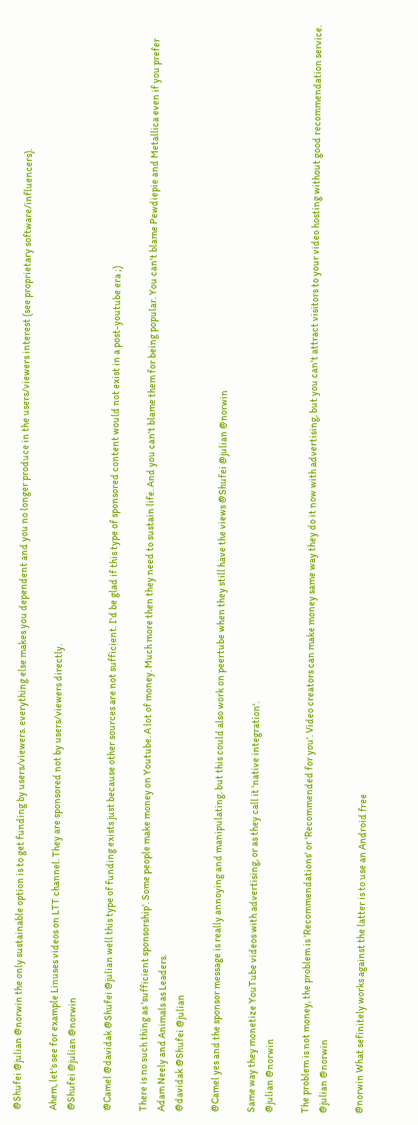@Shufei @julian @norwin the only sustainable option is to get funding by users/viewers. everything else makes you dependent and you no longer produce in the users/viewers interest (see proprietary software/influencers).

Ahem, let's see for example Linuses videos on LTT channel. They are sponsored not by users/viewers directly.
@Shufei @julian @norwin

@Camel @davidak @Shufei @julian well this type of funding exists just because other sources are not sufficient. I'd be glad if this type of sponsored content would not exist in a post-youtube era ;)

There is no such thing as 'sufficient sponsorship'. Some people make money on Youtube. A lot of money. Much more then they need to sustain life. And you can't blame them for being popular. You can't blame Pewdiepie and Metallica even if you prefer Adam Neely and Animals as Leaders.
@davidak @Shufei @julian

@Camel yes and the sponsor message is really annoying and manipulating. but this could also work on peertube when they still have the views @Shufei @julian @norwin

Same way they monetize YouTube videos with advertising, or as they call it 'native integration'.
@julian @norwin

The problem is not money, the problem is 'Recommendations' or 'Recommended for you'. Video creators can make money same way they do it now with advertising, but you can't attract visitors to your video hosting without good recommendation service.
@julian @norwin

@norwin What sefinitely works against the latter is to use an Android free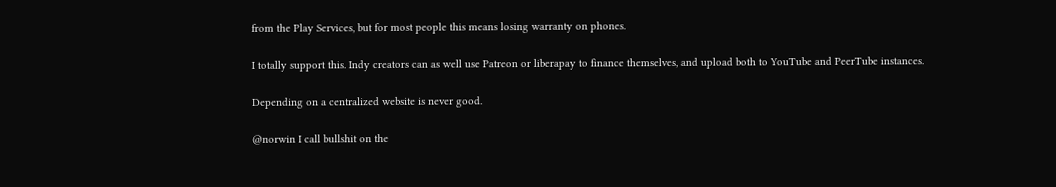from the Play Services, but for most people this means losing warranty on phones.

I totally support this. Indy creators can as well use Patreon or liberapay to finance themselves, and upload both to YouTube and PeerTube instances.

Depending on a centralized website is never good.

@norwin I call bullshit on the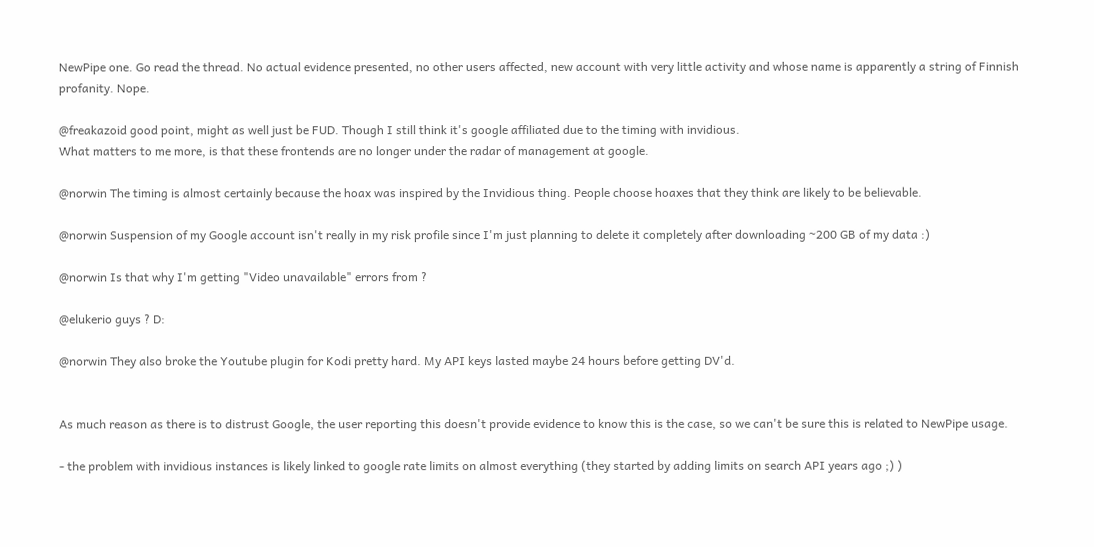NewPipe one. Go read the thread. No actual evidence presented, no other users affected, new account with very little activity and whose name is apparently a string of Finnish profanity. Nope.

@freakazoid good point, might as well just be FUD. Though I still think it's google affiliated due to the timing with invidious.
What matters to me more, is that these frontends are no longer under the radar of management at google.

@norwin The timing is almost certainly because the hoax was inspired by the Invidious thing. People choose hoaxes that they think are likely to be believable.

@norwin Suspension of my Google account isn't really in my risk profile since I'm just planning to delete it completely after downloading ~200 GB of my data :)

@norwin Is that why I'm getting "Video unavailable" errors from ?

@elukerio guys ? D:

@norwin They also broke the Youtube plugin for Kodi pretty hard. My API keys lasted maybe 24 hours before getting DV'd.


As much reason as there is to distrust Google, the user reporting this doesn't provide evidence to know this is the case, so we can't be sure this is related to NewPipe usage.

- the problem with invidious instances is likely linked to google rate limits on almost everything (they started by adding limits on search API years ago ;) )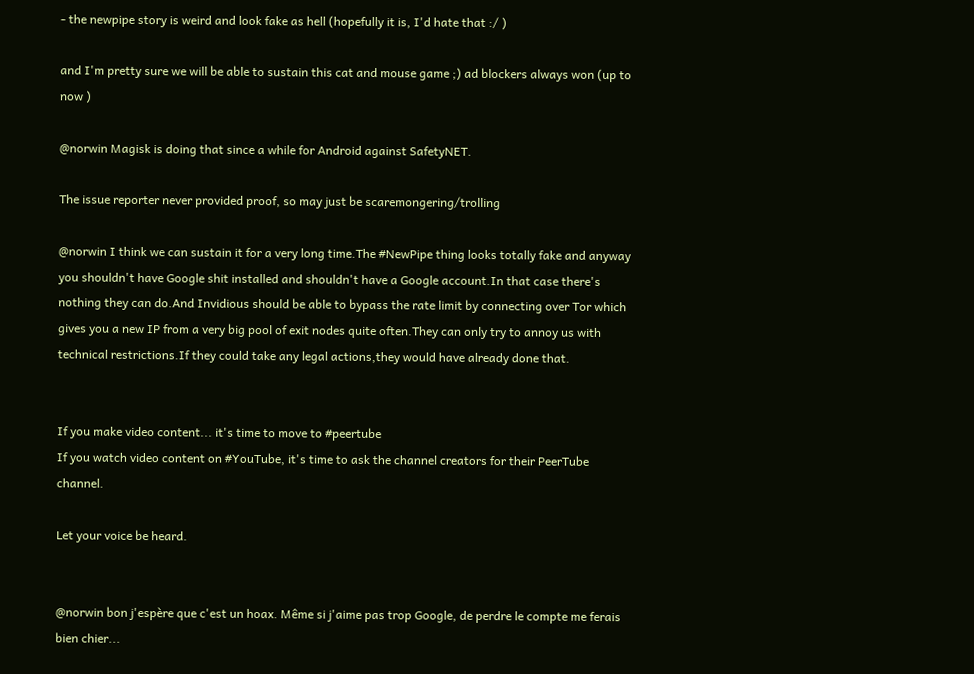- the newpipe story is weird and look fake as hell (hopefully it is, I'd hate that :/ )

and I'm pretty sure we will be able to sustain this cat and mouse game ;) ad blockers always won (up to now )

@norwin Magisk is doing that since a while for Android against SafetyNET.

The issue reporter never provided proof, so may just be scaremongering/trolling

@norwin I think we can sustain it for a very long time.The #NewPipe thing looks totally fake and anyway you shouldn't have Google shit installed and shouldn't have a Google account.In that case there's nothing they can do.And Invidious should be able to bypass the rate limit by connecting over Tor which gives you a new IP from a very big pool of exit nodes quite often.They can only try to annoy us with technical restrictions.If they could take any legal actions,they would have already done that.


If you make video content... it's time to move to #peertube
If you watch video content on #YouTube, it's time to ask the channel creators for their PeerTube channel.

Let your voice be heard.


@norwin bon j'espère que c'est un hoax. Même si j'aime pas trop Google, de perdre le compte me ferais bien chier...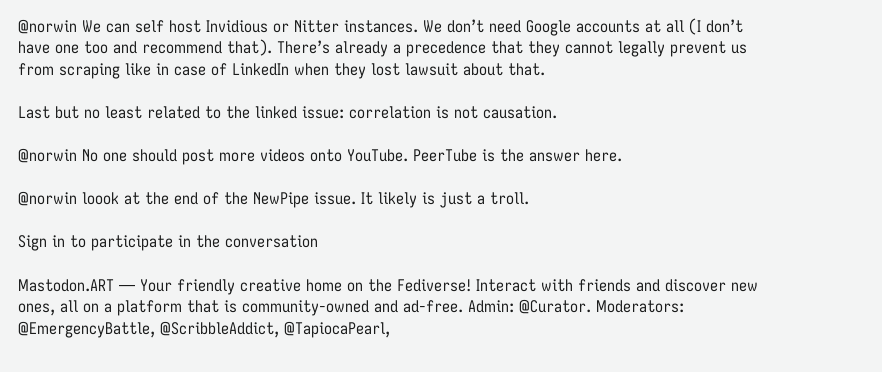@norwin We can self host Invidious or Nitter instances. We don’t need Google accounts at all (I don’t have one too and recommend that). There’s already a precedence that they cannot legally prevent us from scraping like in case of LinkedIn when they lost lawsuit about that.

Last but no least related to the linked issue: correlation is not causation.

@norwin No one should post more videos onto YouTube. PeerTube is the answer here.

@norwin loook at the end of the NewPipe issue. It likely is just a troll.

Sign in to participate in the conversation

Mastodon.ART — Your friendly creative home on the Fediverse! Interact with friends and discover new ones, all on a platform that is community-owned and ad-free. Admin: @Curator. Moderators: @EmergencyBattle, @ScribbleAddict, @TapiocaPearl,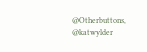@Otherbuttons, @katwylder